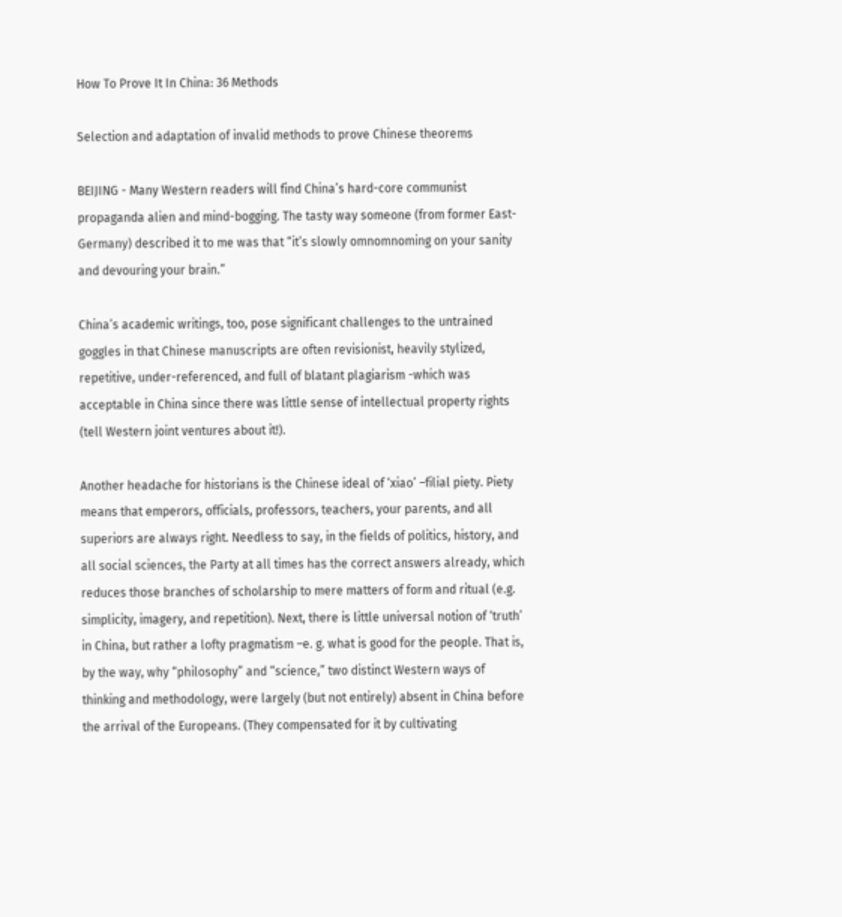How To Prove It In China: 36 Methods

Selection and adaptation of invalid methods to prove Chinese theorems

BEIJING - Many Western readers will find China’s hard-core communist propaganda alien and mind-bogging. The tasty way someone (from former East-Germany) described it to me was that “it’s slowly omnomnoming on your sanity and devouring your brain.”

China’s academic writings, too, pose significant challenges to the untrained goggles in that Chinese manuscripts are often revisionist, heavily stylized, repetitive, under-referenced, and full of blatant plagiarism -which was acceptable in China since there was little sense of intellectual property rights (tell Western joint ventures about it!).

Another headache for historians is the Chinese ideal of ‘xiao’ –filial piety. Piety means that emperors, officials, professors, teachers, your parents, and all superiors are always right. Needless to say, in the fields of politics, history, and all social sciences, the Party at all times has the correct answers already, which reduces those branches of scholarship to mere matters of form and ritual (e.g. simplicity, imagery, and repetition). Next, there is little universal notion of ‘truth’ in China, but rather a lofty pragmatism –e. g. what is good for the people. That is, by the way, why “philosophy” and “science,” two distinct Western ways of thinking and methodology, were largely (but not entirely) absent in China before the arrival of the Europeans. (They compensated for it by cultivating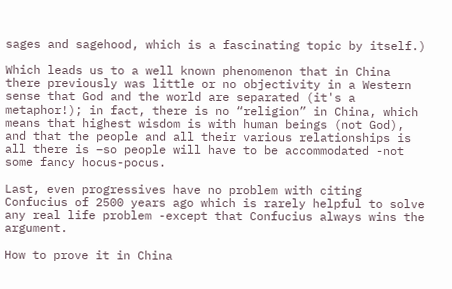sages and sagehood, which is a fascinating topic by itself.)

Which leads us to a well known phenomenon that in China there previously was little or no objectivity in a Western sense that God and the world are separated (it's a metaphor!); in fact, there is no “religion” in China, which means that highest wisdom is with human beings (not God), and that the people and all their various relationships is all there is –so people will have to be accommodated -not some fancy hocus-pocus.

Last, even progressives have no problem with citing Confucius of 2500 years ago which is rarely helpful to solve any real life problem -except that Confucius always wins the argument.

How to prove it in China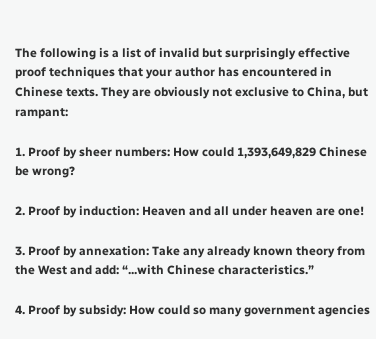The following is a list of invalid but surprisingly effective proof techniques that your author has encountered in Chinese texts. They are obviously not exclusive to China, but rampant:

1. Proof by sheer numbers: How could 1,393,649,829 Chinese be wrong?

2. Proof by induction: Heaven and all under heaven are one!

3. Proof by annexation: Take any already known theory from the West and add: “...with Chinese characteristics.”

4. Proof by subsidy: How could so many government agencies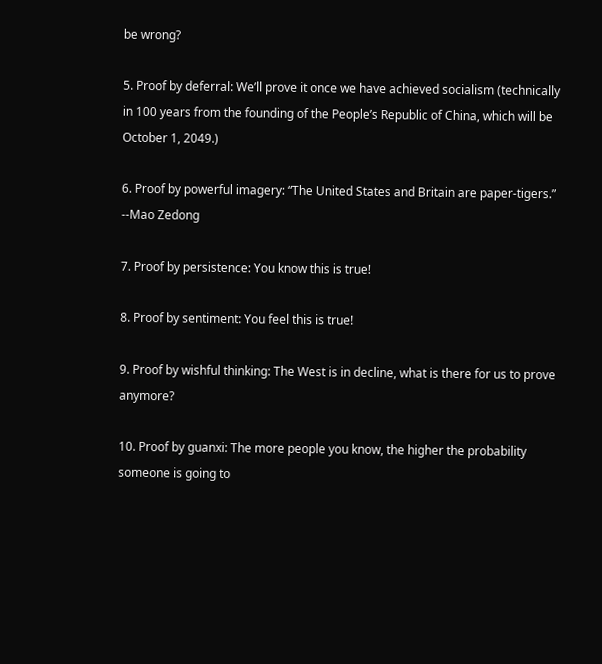be wrong?

5. Proof by deferral: We’ll prove it once we have achieved socialism (technically in 100 years from the founding of the People’s Republic of China, which will be October 1, 2049.)

6. Proof by powerful imagery: “The United States and Britain are paper-tigers.” --Mao Zedong

7. Proof by persistence: You know this is true!

8. Proof by sentiment: You feel this is true!

9. Proof by wishful thinking: The West is in decline, what is there for us to prove anymore?

10. Proof by guanxi: The more people you know, the higher the probability someone is going to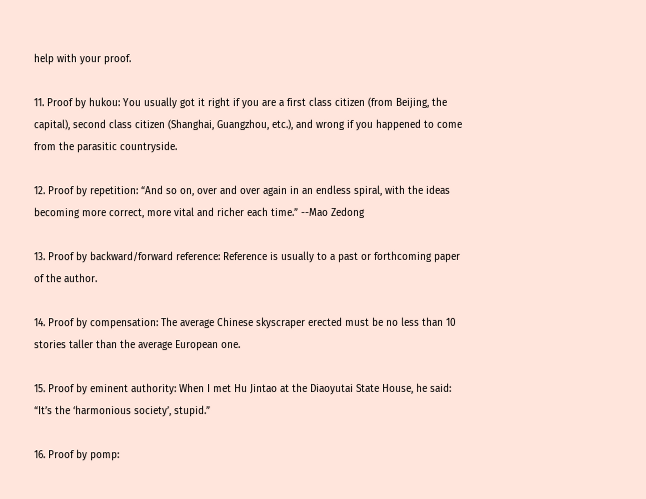help with your proof.

11. Proof by hukou: You usually got it right if you are a first class citizen (from Beijing, the capital), second class citizen (Shanghai, Guangzhou, etc.), and wrong if you happened to come from the parasitic countryside.

12. Proof by repetition: “And so on, over and over again in an endless spiral, with the ideas becoming more correct, more vital and richer each time.” --Mao Zedong

13. Proof by backward/forward reference: Reference is usually to a past or forthcoming paper of the author.

14. Proof by compensation: The average Chinese skyscraper erected must be no less than 10 stories taller than the average European one.

15. Proof by eminent authority: When I met Hu Jintao at the Diaoyutai State House, he said: “It’s the ‘harmonious society’, stupid.”

16. Proof by pomp: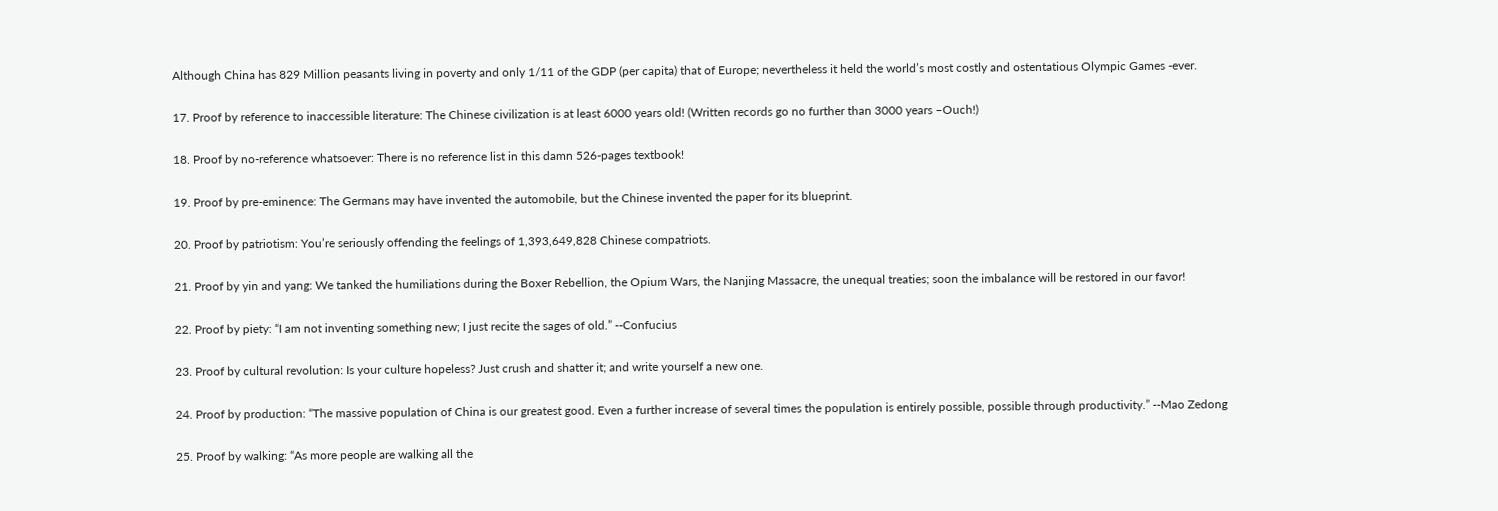Although China has 829 Million peasants living in poverty and only 1/11 of the GDP (per capita) that of Europe; nevertheless it held the world’s most costly and ostentatious Olympic Games -ever.

17. Proof by reference to inaccessible literature: The Chinese civilization is at least 6000 years old! (Written records go no further than 3000 years –Ouch!)

18. Proof by no-reference whatsoever: There is no reference list in this damn 526-pages textbook!

19. Proof by pre-eminence: The Germans may have invented the automobile, but the Chinese invented the paper for its blueprint.

20. Proof by patriotism: You’re seriously offending the feelings of 1,393,649,828 Chinese compatriots.

21. Proof by yin and yang: We tanked the humiliations during the Boxer Rebellion, the Opium Wars, the Nanjing Massacre, the unequal treaties; soon the imbalance will be restored in our favor!

22. Proof by piety: “I am not inventing something new; I just recite the sages of old.” --Confucius

23. Proof by cultural revolution: Is your culture hopeless? Just crush and shatter it; and write yourself a new one.

24. Proof by production: “The massive population of China is our greatest good. Even a further increase of several times the population is entirely possible, possible through productivity.” --Mao Zedong

25. Proof by walking: “As more people are walking all the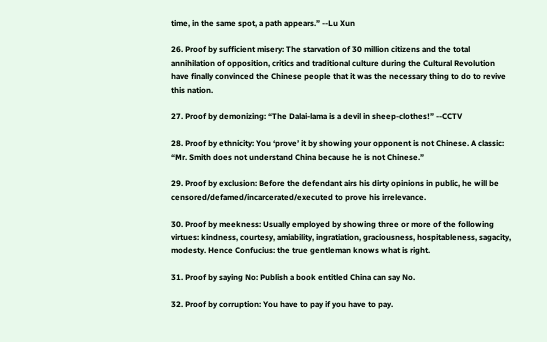time, in the same spot, a path appears.” --Lu Xun

26. Proof by sufficient misery: The starvation of 30 million citizens and the total annihilation of opposition, critics and traditional culture during the Cultural Revolution have finally convinced the Chinese people that it was the necessary thing to do to revive this nation.

27. Proof by demonizing: “The Dalai-lama is a devil in sheep-clothes!” --CCTV

28. Proof by ethnicity: You ‘prove’ it by showing your opponent is not Chinese. A classic: “Mr. Smith does not understand China because he is not Chinese.”

29. Proof by exclusion: Before the defendant airs his dirty opinions in public, he will be censored/defamed/incarcerated/executed to prove his irrelevance.

30. Proof by meekness: Usually employed by showing three or more of the following virtues: kindness, courtesy, amiability, ingratiation, graciousness, hospitableness, sagacity, modesty. Hence Confucius: the true gentleman knows what is right.

31. Proof by saying No: Publish a book entitled China can say No.

32. Proof by corruption: You have to pay if you have to pay.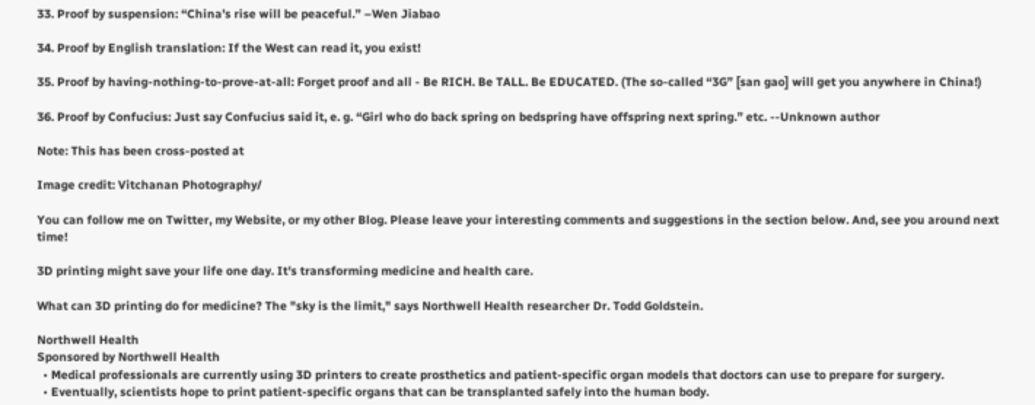33. Proof by suspension: “China’s rise will be peaceful.” –Wen Jiabao

34. Proof by English translation: If the West can read it, you exist!

35. Proof by having-nothing-to-prove-at-all: Forget proof and all - Be RICH. Be TALL. Be EDUCATED. (The so-called “3G” [san gao] will get you anywhere in China!)

36. Proof by Confucius: Just say Confucius said it, e. g. “Girl who do back spring on bedspring have offspring next spring.” etc. --Unknown author

Note: This has been cross-posted at

Image credit: Vitchanan Photography/

You can follow me on Twitter, my Website, or my other Blog. Please leave your interesting comments and suggestions in the section below. And, see you around next time!

3D printing might save your life one day. It's transforming medicine and health care.

What can 3D printing do for medicine? The "sky is the limit," says Northwell Health researcher Dr. Todd Goldstein.

Northwell Health
Sponsored by Northwell Health
  • Medical professionals are currently using 3D printers to create prosthetics and patient-specific organ models that doctors can use to prepare for surgery.
  • Eventually, scientists hope to print patient-specific organs that can be transplanted safely into the human body.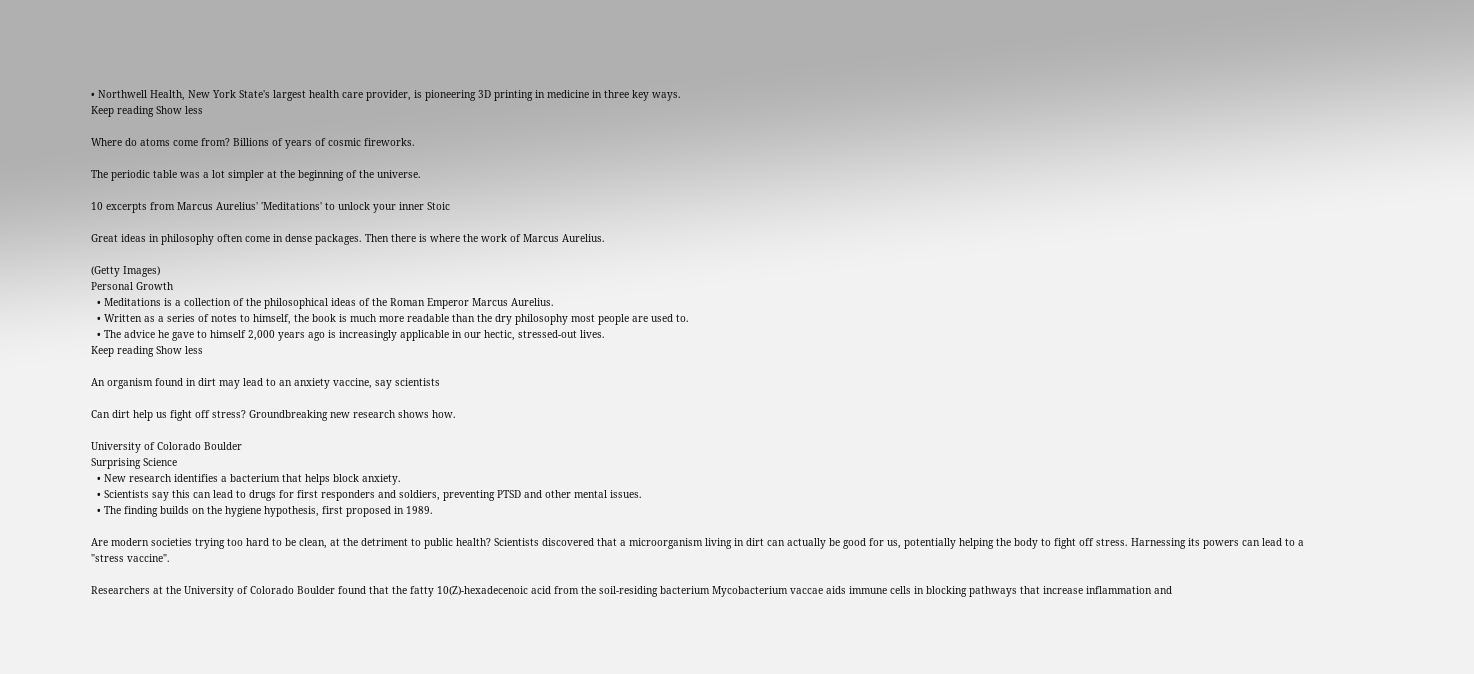• Northwell Health, New York State's largest health care provider, is pioneering 3D printing in medicine in three key ways.
Keep reading Show less

Where do atoms come from? Billions of years of cosmic fireworks.

The periodic table was a lot simpler at the beginning of the universe.

10 excerpts from Marcus Aurelius' 'Meditations' to unlock your inner Stoic

Great ideas in philosophy often come in dense packages. Then there is where the work of Marcus Aurelius.

(Getty Images)
Personal Growth
  • Meditations is a collection of the philosophical ideas of the Roman Emperor Marcus Aurelius.
  • Written as a series of notes to himself, the book is much more readable than the dry philosophy most people are used to.
  • The advice he gave to himself 2,000 years ago is increasingly applicable in our hectic, stressed-out lives.
Keep reading Show less

An organism found in dirt may lead to an anxiety vaccine, say scientists

Can dirt help us fight off stress? Groundbreaking new research shows how.

University of Colorado Boulder
Surprising Science
  • New research identifies a bacterium that helps block anxiety.
  • Scientists say this can lead to drugs for first responders and soldiers, preventing PTSD and other mental issues.
  • The finding builds on the hygiene hypothesis, first proposed in 1989.

Are modern societies trying too hard to be clean, at the detriment to public health? Scientists discovered that a microorganism living in dirt can actually be good for us, potentially helping the body to fight off stress. Harnessing its powers can lead to a "stress vaccine".

Researchers at the University of Colorado Boulder found that the fatty 10(Z)-hexadecenoic acid from the soil-residing bacterium Mycobacterium vaccae aids immune cells in blocking pathways that increase inflammation and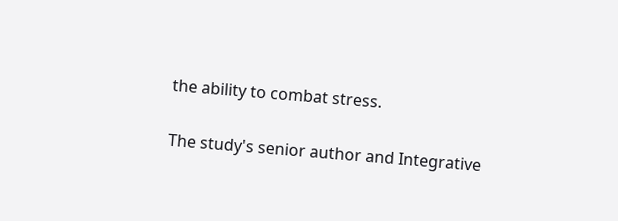the ability to combat stress.

The study's senior author and Integrative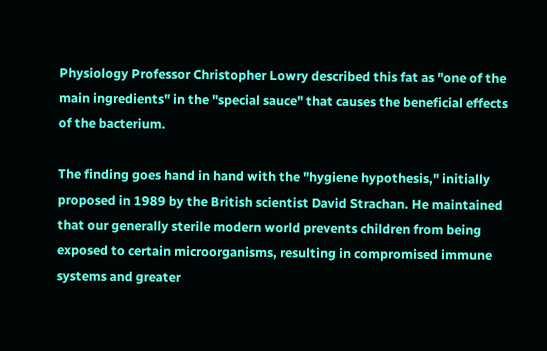Physiology Professor Christopher Lowry described this fat as "one of the main ingredients" in the "special sauce" that causes the beneficial effects of the bacterium.

The finding goes hand in hand with the "hygiene hypothesis," initially proposed in 1989 by the British scientist David Strachan. He maintained that our generally sterile modern world prevents children from being exposed to certain microorganisms, resulting in compromised immune systems and greater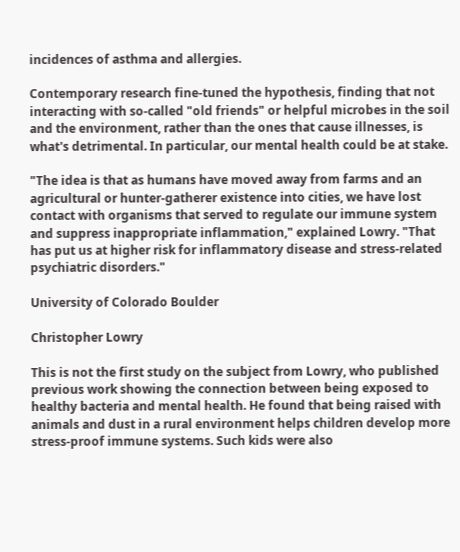incidences of asthma and allergies.

Contemporary research fine-tuned the hypothesis, finding that not interacting with so-called "old friends" or helpful microbes in the soil and the environment, rather than the ones that cause illnesses, is what's detrimental. In particular, our mental health could be at stake.

"The idea is that as humans have moved away from farms and an agricultural or hunter-gatherer existence into cities, we have lost contact with organisms that served to regulate our immune system and suppress inappropriate inflammation," explained Lowry. "That has put us at higher risk for inflammatory disease and stress-related psychiatric disorders."

University of Colorado Boulder

Christopher Lowry

This is not the first study on the subject from Lowry, who published previous work showing the connection between being exposed to healthy bacteria and mental health. He found that being raised with animals and dust in a rural environment helps children develop more stress-proof immune systems. Such kids were also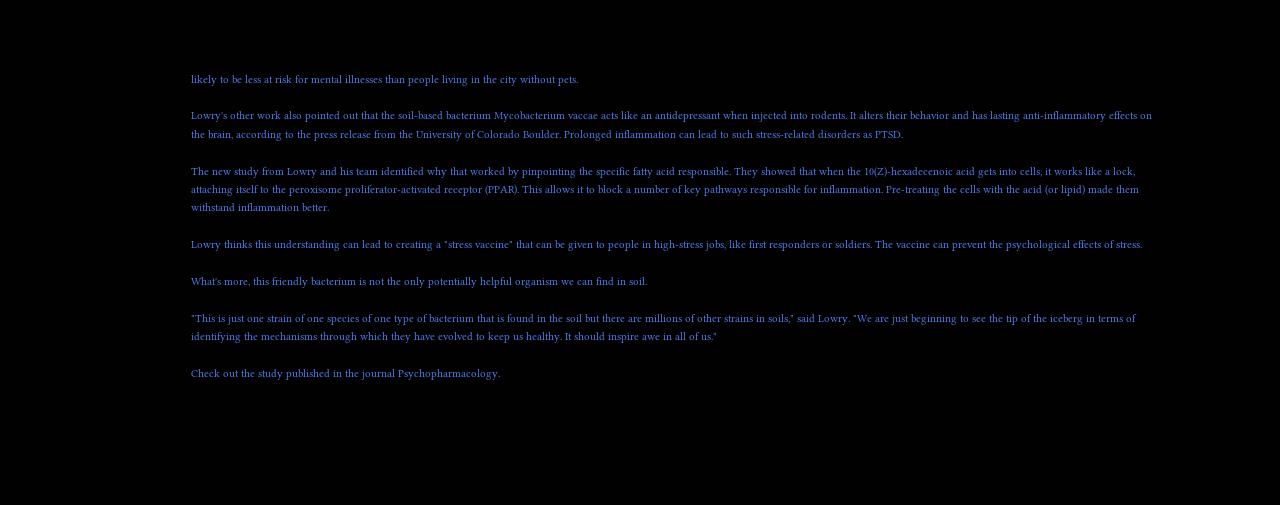likely to be less at risk for mental illnesses than people living in the city without pets.

Lowry's other work also pointed out that the soil-based bacterium Mycobacterium vaccae acts like an antidepressant when injected into rodents. It alters their behavior and has lasting anti-inflammatory effects on the brain, according to the press release from the University of Colorado Boulder. Prolonged inflammation can lead to such stress-related disorders as PTSD.

The new study from Lowry and his team identified why that worked by pinpointing the specific fatty acid responsible. They showed that when the 10(Z)-hexadecenoic acid gets into cells, it works like a lock, attaching itself to the peroxisome proliferator-activated receptor (PPAR). This allows it to block a number of key pathways responsible for inflammation. Pre-treating the cells with the acid (or lipid) made them withstand inflammation better.

Lowry thinks this understanding can lead to creating a "stress vaccine" that can be given to people in high-stress jobs, like first responders or soldiers. The vaccine can prevent the psychological effects of stress.

What's more, this friendly bacterium is not the only potentially helpful organism we can find in soil.

"This is just one strain of one species of one type of bacterium that is found in the soil but there are millions of other strains in soils," said Lowry. "We are just beginning to see the tip of the iceberg in terms of identifying the mechanisms through which they have evolved to keep us healthy. It should inspire awe in all of us."

Check out the study published in the journal Psychopharmacology.